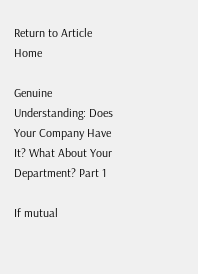Return to Article Home

Genuine Understanding: Does Your Company Have It? What About Your Department? Part 1

If mutual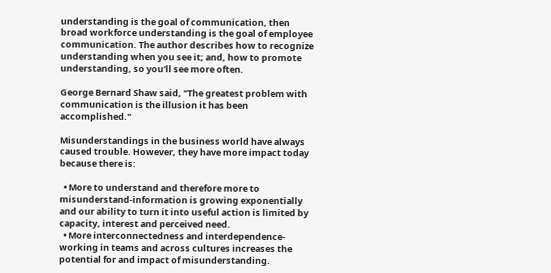understanding is the goal of communication, then broad workforce understanding is the goal of employee communication. The author describes how to recognize understanding when you see it; and, how to promote understanding, so you'll see more often.

George Bernard Shaw said, "The greatest problem with communication is the illusion it has been accomplished."

Misunderstandings in the business world have always caused trouble. However, they have more impact today because there is:

  • More to understand and therefore more to misunderstand-information is growing exponentially and our ability to turn it into useful action is limited by capacity, interest and perceived need.
  • More interconnectedness and interdependence-working in teams and across cultures increases the potential for and impact of misunderstanding.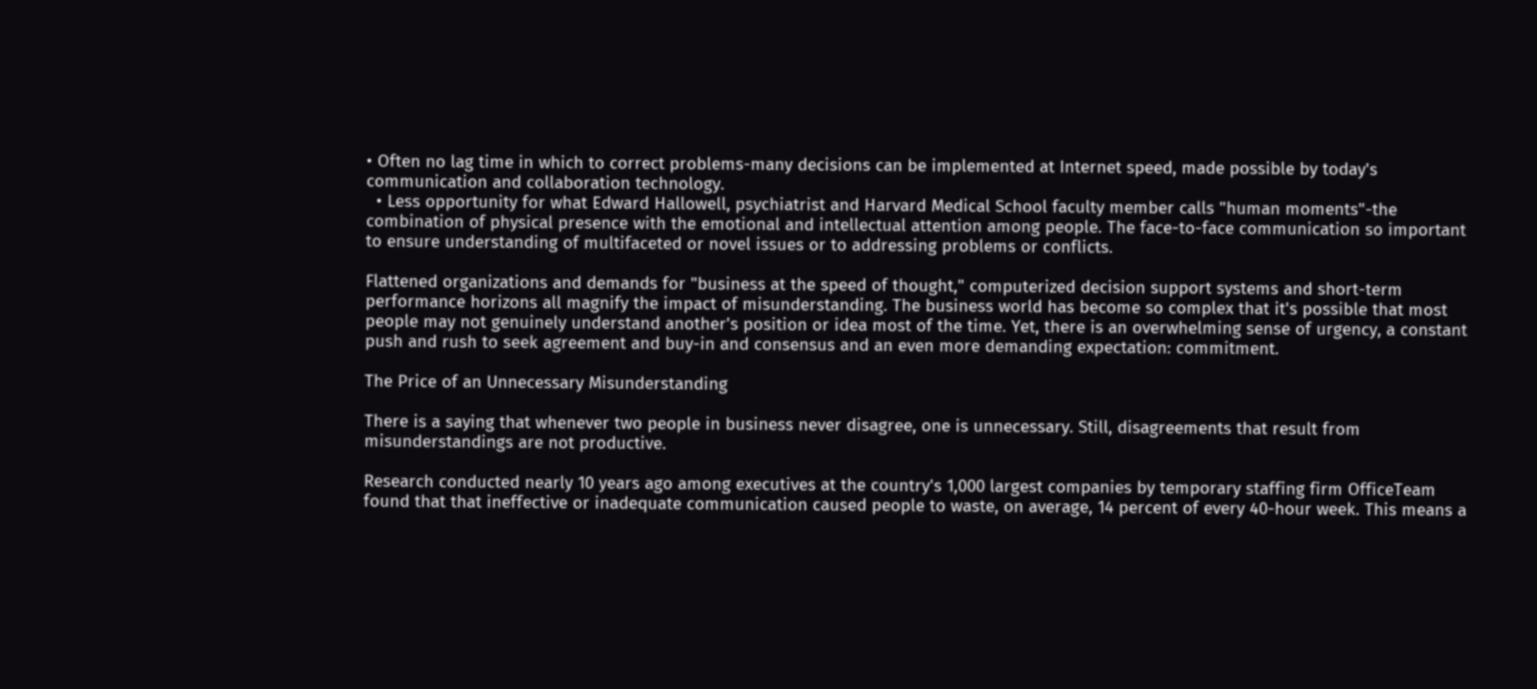• Often no lag time in which to correct problems-many decisions can be implemented at Internet speed, made possible by today's communication and collaboration technology.
  • Less opportunity for what Edward Hallowell, psychiatrist and Harvard Medical School faculty member calls "human moments"-the combination of physical presence with the emotional and intellectual attention among people. The face-to-face communication so important to ensure understanding of multifaceted or novel issues or to addressing problems or conflicts.

Flattened organizations and demands for "business at the speed of thought," computerized decision support systems and short-term performance horizons all magnify the impact of misunderstanding. The business world has become so complex that it's possible that most people may not genuinely understand another's position or idea most of the time. Yet, there is an overwhelming sense of urgency, a constant push and rush to seek agreement and buy-in and consensus and an even more demanding expectation: commitment.

The Price of an Unnecessary Misunderstanding

There is a saying that whenever two people in business never disagree, one is unnecessary. Still, disagreements that result from misunderstandings are not productive.

Research conducted nearly 10 years ago among executives at the country's 1,000 largest companies by temporary staffing firm OfficeTeam found that that ineffective or inadequate communication caused people to waste, on average, 14 percent of every 40-hour week. This means a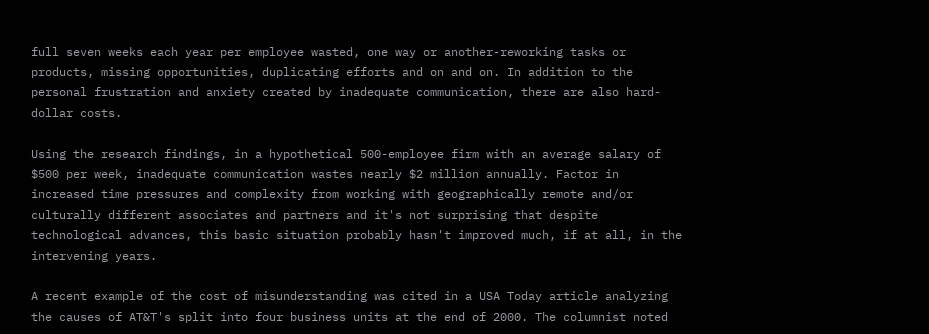full seven weeks each year per employee wasted, one way or another-reworking tasks or products, missing opportunities, duplicating efforts and on and on. In addition to the personal frustration and anxiety created by inadequate communication, there are also hard-dollar costs.

Using the research findings, in a hypothetical 500-employee firm with an average salary of $500 per week, inadequate communication wastes nearly $2 million annually. Factor in increased time pressures and complexity from working with geographically remote and/or culturally different associates and partners and it's not surprising that despite technological advances, this basic situation probably hasn't improved much, if at all, in the intervening years.

A recent example of the cost of misunderstanding was cited in a USA Today article analyzing the causes of AT&T's split into four business units at the end of 2000. The columnist noted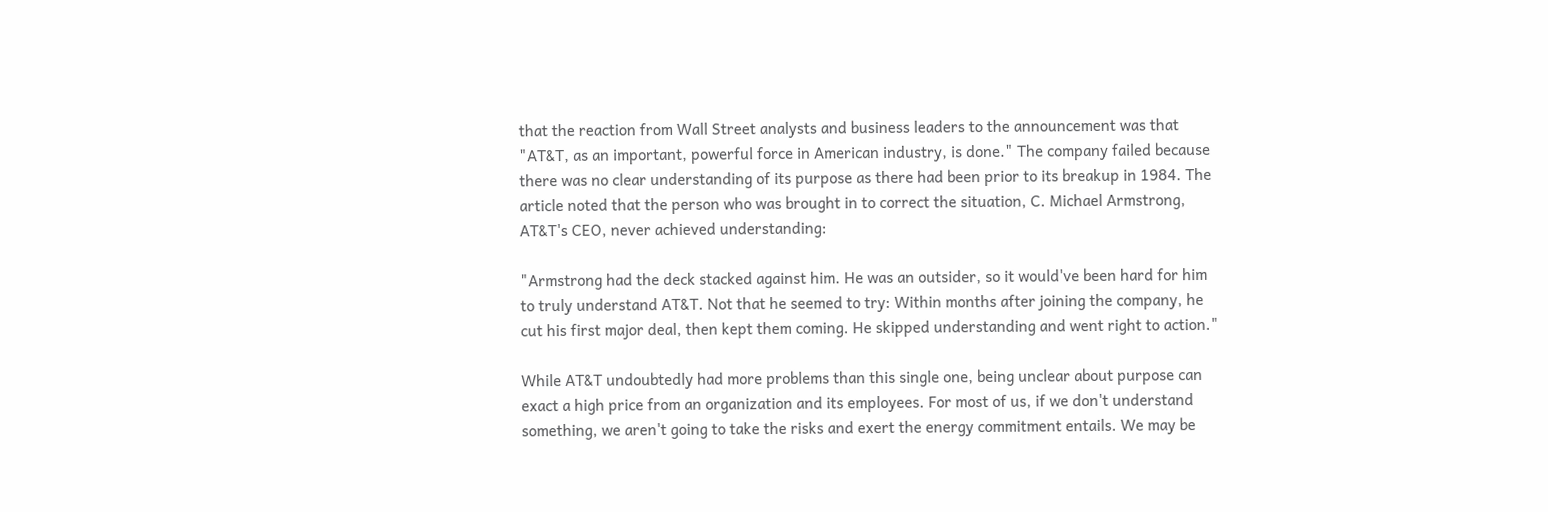that the reaction from Wall Street analysts and business leaders to the announcement was that "AT&T, as an important, powerful force in American industry, is done." The company failed because there was no clear understanding of its purpose as there had been prior to its breakup in 1984. The article noted that the person who was brought in to correct the situation, C. Michael Armstrong, AT&T's CEO, never achieved understanding:

"Armstrong had the deck stacked against him. He was an outsider, so it would've been hard for him to truly understand AT&T. Not that he seemed to try: Within months after joining the company, he cut his first major deal, then kept them coming. He skipped understanding and went right to action."

While AT&T undoubtedly had more problems than this single one, being unclear about purpose can exact a high price from an organization and its employees. For most of us, if we don't understand something, we aren't going to take the risks and exert the energy commitment entails. We may be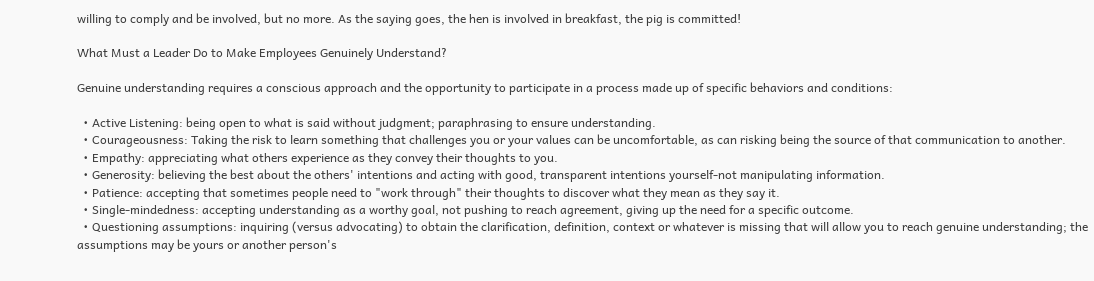willing to comply and be involved, but no more. As the saying goes, the hen is involved in breakfast, the pig is committed!

What Must a Leader Do to Make Employees Genuinely Understand?

Genuine understanding requires a conscious approach and the opportunity to participate in a process made up of specific behaviors and conditions:

  • Active Listening: being open to what is said without judgment; paraphrasing to ensure understanding.
  • Courageousness: Taking the risk to learn something that challenges you or your values can be uncomfortable, as can risking being the source of that communication to another.
  • Empathy: appreciating what others experience as they convey their thoughts to you.
  • Generosity: believing the best about the others' intentions and acting with good, transparent intentions yourself-not manipulating information.
  • Patience: accepting that sometimes people need to "work through" their thoughts to discover what they mean as they say it.
  • Single-mindedness: accepting understanding as a worthy goal, not pushing to reach agreement, giving up the need for a specific outcome.
  • Questioning assumptions: inquiring (versus advocating) to obtain the clarification, definition, context or whatever is missing that will allow you to reach genuine understanding; the assumptions may be yours or another person's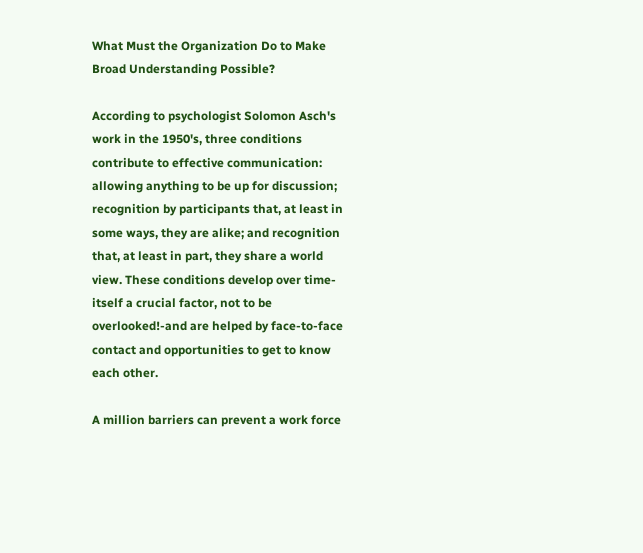What Must the Organization Do to Make Broad Understanding Possible?

According to psychologist Solomon Asch's work in the 1950's, three conditions contribute to effective communication: allowing anything to be up for discussion; recognition by participants that, at least in some ways, they are alike; and recognition that, at least in part, they share a world view. These conditions develop over time-itself a crucial factor, not to be overlooked!-and are helped by face-to-face contact and opportunities to get to know each other.

A million barriers can prevent a work force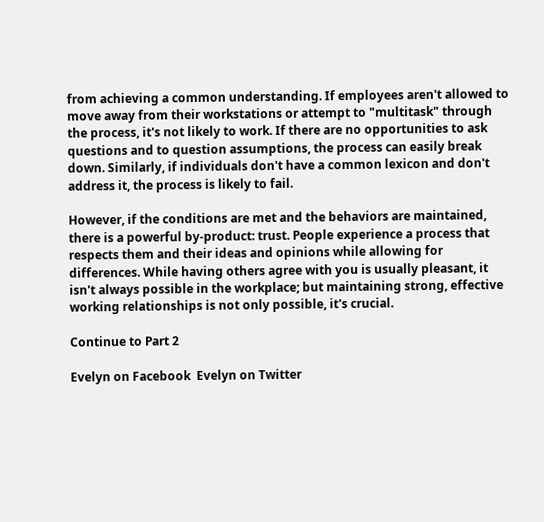from achieving a common understanding. If employees aren't allowed to move away from their workstations or attempt to "multitask" through the process, it's not likely to work. If there are no opportunities to ask questions and to question assumptions, the process can easily break down. Similarly, if individuals don't have a common lexicon and don't address it, the process is likely to fail.

However, if the conditions are met and the behaviors are maintained, there is a powerful by-product: trust. People experience a process that respects them and their ideas and opinions while allowing for differences. While having others agree with you is usually pleasant, it isn't always possible in the workplace; but maintaining strong, effective working relationships is not only possible, it's crucial.

Continue to Part 2

Evelyn on Facebook  Evelyn on Twitter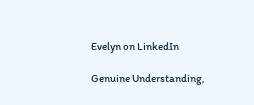Evelyn on LinkedIn

Genuine Understanding,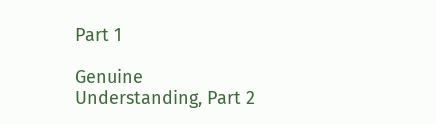Part 1

Genuine Understanding, Part 2